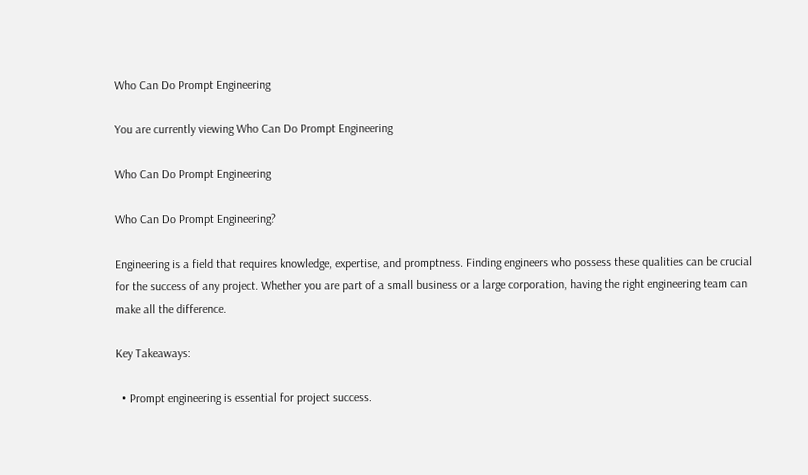Who Can Do Prompt Engineering

You are currently viewing Who Can Do Prompt Engineering

Who Can Do Prompt Engineering

Who Can Do Prompt Engineering?

Engineering is a field that requires knowledge, expertise, and promptness. Finding engineers who possess these qualities can be crucial for the success of any project. Whether you are part of a small business or a large corporation, having the right engineering team can make all the difference.

Key Takeaways:

  • Prompt engineering is essential for project success.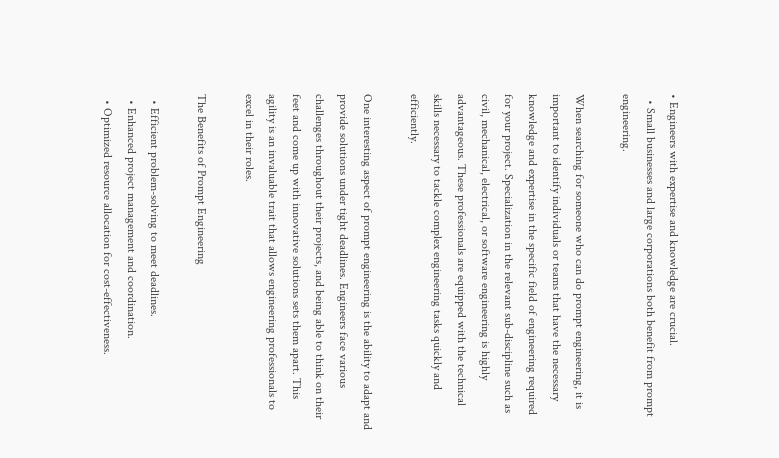• Engineers with expertise and knowledge are crucial.
  • Small businesses and large corporations both benefit from prompt engineering.

When searching for someone who can do prompt engineering, it is important to identify individuals or teams that have the necessary knowledge and expertise in the specific field of engineering required for your project. Specialization in the relevant sub-discipline such as civil, mechanical, electrical, or software engineering is highly advantageous. These professionals are equipped with the technical skills necessary to tackle complex engineering tasks quickly and efficiently.

One interesting aspect of prompt engineering is the ability to adapt and provide solutions under tight deadlines. Engineers face various challenges throughout their projects, and being able to think on their feet and come up with innovative solutions sets them apart. This agility is an invaluable trait that allows engineering professionals to excel in their roles.

The Benefits of Prompt Engineering

  • Efficient problem-solving to meet deadlines.
  • Enhanced project management and coordination.
  • Optimized resource allocation for cost-effectiveness.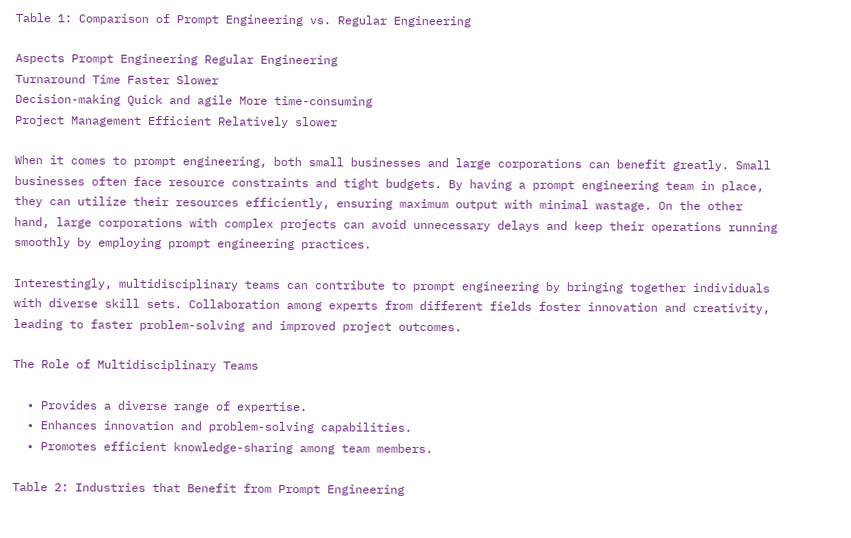Table 1: Comparison of Prompt Engineering vs. Regular Engineering

Aspects Prompt Engineering Regular Engineering
Turnaround Time Faster Slower
Decision-making Quick and agile More time-consuming
Project Management Efficient Relatively slower

When it comes to prompt engineering, both small businesses and large corporations can benefit greatly. Small businesses often face resource constraints and tight budgets. By having a prompt engineering team in place, they can utilize their resources efficiently, ensuring maximum output with minimal wastage. On the other hand, large corporations with complex projects can avoid unnecessary delays and keep their operations running smoothly by employing prompt engineering practices.

Interestingly, multidisciplinary teams can contribute to prompt engineering by bringing together individuals with diverse skill sets. Collaboration among experts from different fields foster innovation and creativity, leading to faster problem-solving and improved project outcomes.

The Role of Multidisciplinary Teams

  • Provides a diverse range of expertise.
  • Enhances innovation and problem-solving capabilities.
  • Promotes efficient knowledge-sharing among team members.

Table 2: Industries that Benefit from Prompt Engineering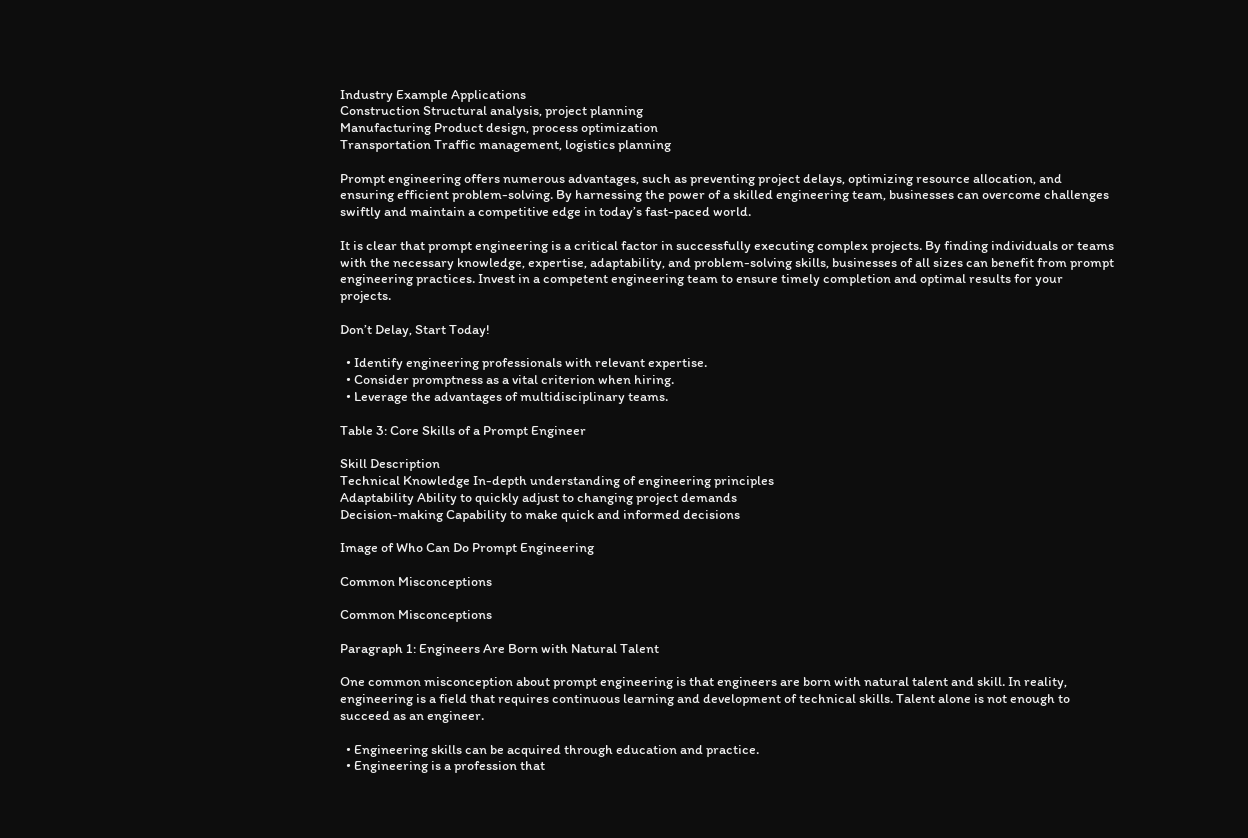Industry Example Applications
Construction Structural analysis, project planning
Manufacturing Product design, process optimization
Transportation Traffic management, logistics planning

Prompt engineering offers numerous advantages, such as preventing project delays, optimizing resource allocation, and ensuring efficient problem-solving. By harnessing the power of a skilled engineering team, businesses can overcome challenges swiftly and maintain a competitive edge in today’s fast-paced world.

It is clear that prompt engineering is a critical factor in successfully executing complex projects. By finding individuals or teams with the necessary knowledge, expertise, adaptability, and problem-solving skills, businesses of all sizes can benefit from prompt engineering practices. Invest in a competent engineering team to ensure timely completion and optimal results for your projects.

Don’t Delay, Start Today!

  • Identify engineering professionals with relevant expertise.
  • Consider promptness as a vital criterion when hiring.
  • Leverage the advantages of multidisciplinary teams.

Table 3: Core Skills of a Prompt Engineer

Skill Description
Technical Knowledge In-depth understanding of engineering principles
Adaptability Ability to quickly adjust to changing project demands
Decision-making Capability to make quick and informed decisions

Image of Who Can Do Prompt Engineering

Common Misconceptions

Common Misconceptions

Paragraph 1: Engineers Are Born with Natural Talent

One common misconception about prompt engineering is that engineers are born with natural talent and skill. In reality, engineering is a field that requires continuous learning and development of technical skills. Talent alone is not enough to succeed as an engineer.

  • Engineering skills can be acquired through education and practice.
  • Engineering is a profession that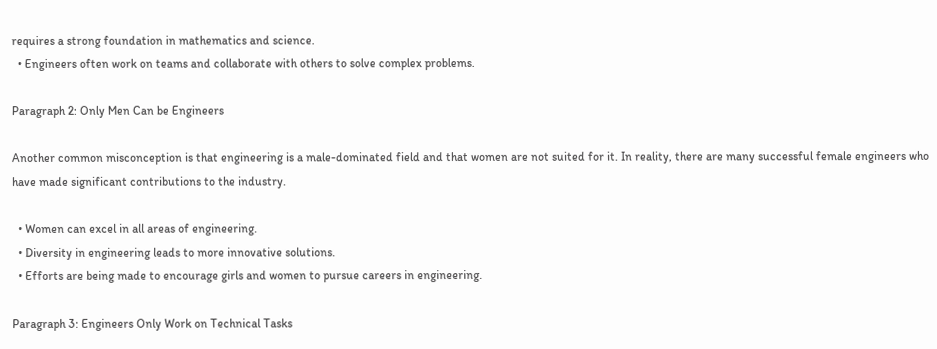requires a strong foundation in mathematics and science.
  • Engineers often work on teams and collaborate with others to solve complex problems.

Paragraph 2: Only Men Can be Engineers

Another common misconception is that engineering is a male-dominated field and that women are not suited for it. In reality, there are many successful female engineers who have made significant contributions to the industry.

  • Women can excel in all areas of engineering.
  • Diversity in engineering leads to more innovative solutions.
  • Efforts are being made to encourage girls and women to pursue careers in engineering.

Paragraph 3: Engineers Only Work on Technical Tasks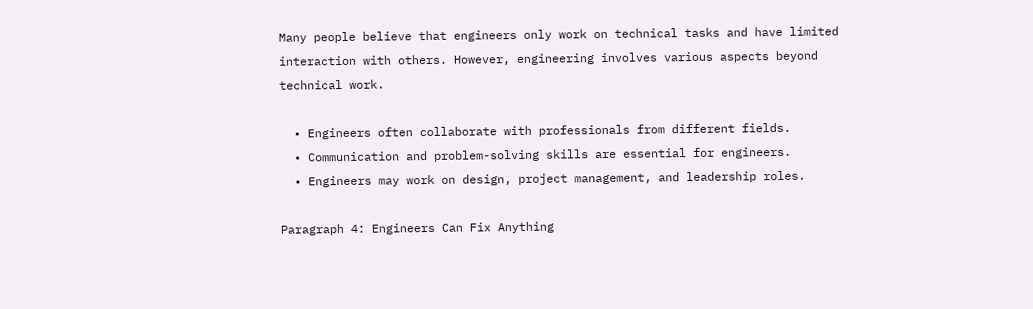Many people believe that engineers only work on technical tasks and have limited interaction with others. However, engineering involves various aspects beyond technical work.

  • Engineers often collaborate with professionals from different fields.
  • Communication and problem-solving skills are essential for engineers.
  • Engineers may work on design, project management, and leadership roles.

Paragraph 4: Engineers Can Fix Anything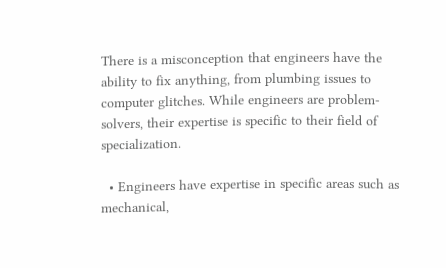There is a misconception that engineers have the ability to fix anything, from plumbing issues to computer glitches. While engineers are problem-solvers, their expertise is specific to their field of specialization.

  • Engineers have expertise in specific areas such as mechanical,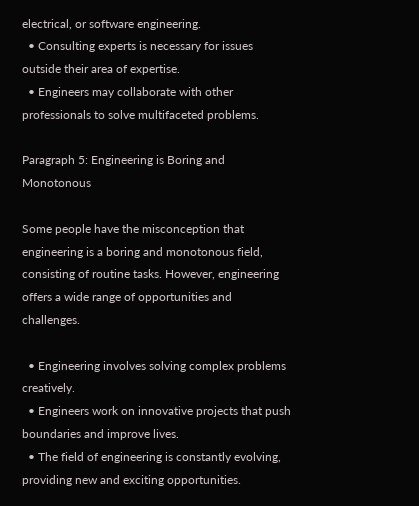electrical, or software engineering.
  • Consulting experts is necessary for issues outside their area of expertise.
  • Engineers may collaborate with other professionals to solve multifaceted problems.

Paragraph 5: Engineering is Boring and Monotonous

Some people have the misconception that engineering is a boring and monotonous field, consisting of routine tasks. However, engineering offers a wide range of opportunities and challenges.

  • Engineering involves solving complex problems creatively.
  • Engineers work on innovative projects that push boundaries and improve lives.
  • The field of engineering is constantly evolving, providing new and exciting opportunities.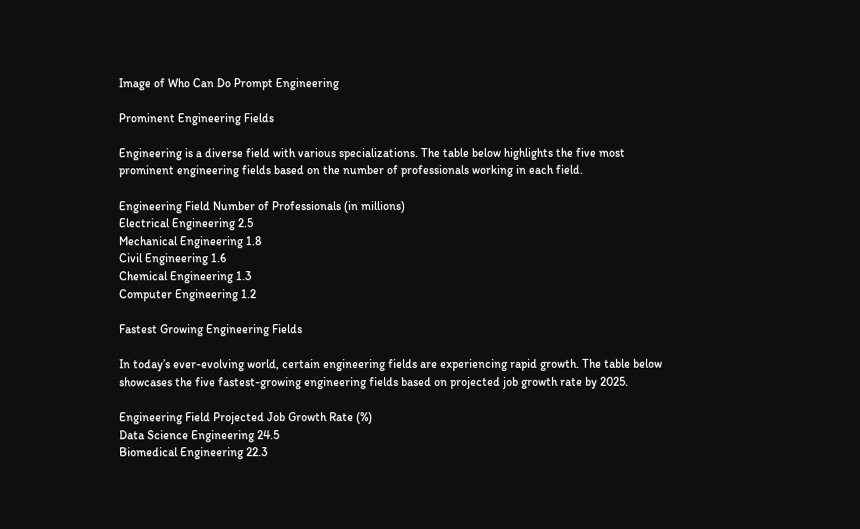Image of Who Can Do Prompt Engineering

Prominent Engineering Fields

Engineering is a diverse field with various specializations. The table below highlights the five most prominent engineering fields based on the number of professionals working in each field.

Engineering Field Number of Professionals (in millions)
Electrical Engineering 2.5
Mechanical Engineering 1.8
Civil Engineering 1.6
Chemical Engineering 1.3
Computer Engineering 1.2

Fastest Growing Engineering Fields

In today’s ever-evolving world, certain engineering fields are experiencing rapid growth. The table below showcases the five fastest-growing engineering fields based on projected job growth rate by 2025.

Engineering Field Projected Job Growth Rate (%)
Data Science Engineering 24.5
Biomedical Engineering 22.3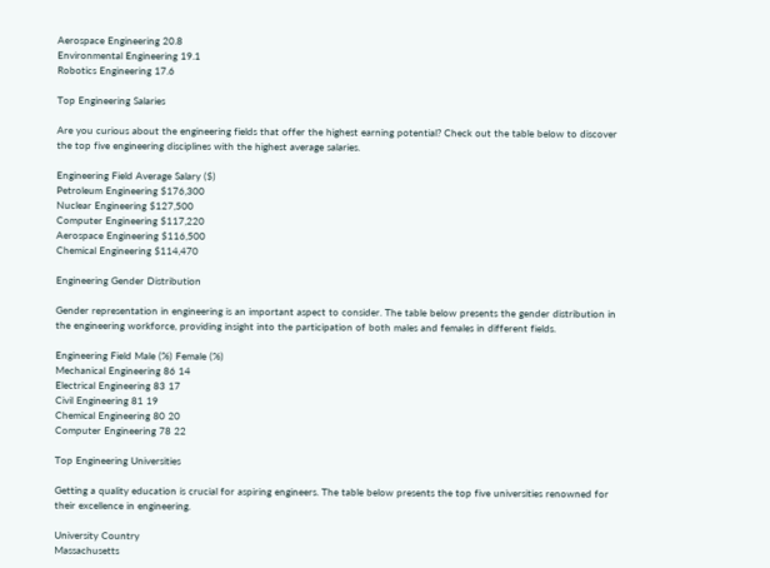Aerospace Engineering 20.8
Environmental Engineering 19.1
Robotics Engineering 17.6

Top Engineering Salaries

Are you curious about the engineering fields that offer the highest earning potential? Check out the table below to discover the top five engineering disciplines with the highest average salaries.

Engineering Field Average Salary ($)
Petroleum Engineering $176,300
Nuclear Engineering $127,500
Computer Engineering $117,220
Aerospace Engineering $116,500
Chemical Engineering $114,470

Engineering Gender Distribution

Gender representation in engineering is an important aspect to consider. The table below presents the gender distribution in the engineering workforce, providing insight into the participation of both males and females in different fields.

Engineering Field Male (%) Female (%)
Mechanical Engineering 86 14
Electrical Engineering 83 17
Civil Engineering 81 19
Chemical Engineering 80 20
Computer Engineering 78 22

Top Engineering Universities

Getting a quality education is crucial for aspiring engineers. The table below presents the top five universities renowned for their excellence in engineering.

University Country
Massachusetts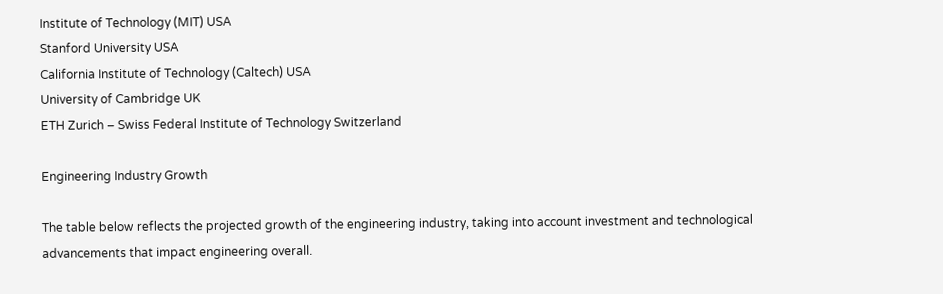Institute of Technology (MIT) USA
Stanford University USA
California Institute of Technology (Caltech) USA
University of Cambridge UK
ETH Zurich – Swiss Federal Institute of Technology Switzerland

Engineering Industry Growth

The table below reflects the projected growth of the engineering industry, taking into account investment and technological advancements that impact engineering overall.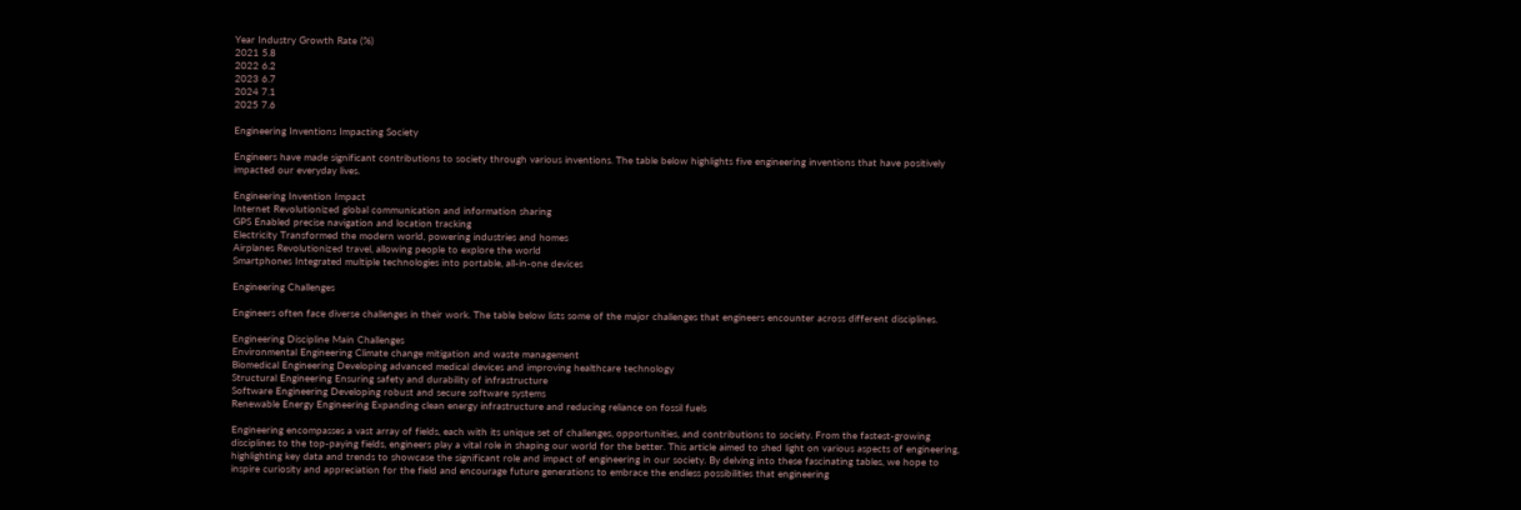Year Industry Growth Rate (%)
2021 5.8
2022 6.2
2023 6.7
2024 7.1
2025 7.6

Engineering Inventions Impacting Society

Engineers have made significant contributions to society through various inventions. The table below highlights five engineering inventions that have positively impacted our everyday lives.

Engineering Invention Impact
Internet Revolutionized global communication and information sharing
GPS Enabled precise navigation and location tracking
Electricity Transformed the modern world, powering industries and homes
Airplanes Revolutionized travel, allowing people to explore the world
Smartphones Integrated multiple technologies into portable, all-in-one devices

Engineering Challenges

Engineers often face diverse challenges in their work. The table below lists some of the major challenges that engineers encounter across different disciplines.

Engineering Discipline Main Challenges
Environmental Engineering Climate change mitigation and waste management
Biomedical Engineering Developing advanced medical devices and improving healthcare technology
Structural Engineering Ensuring safety and durability of infrastructure
Software Engineering Developing robust and secure software systems
Renewable Energy Engineering Expanding clean energy infrastructure and reducing reliance on fossil fuels

Engineering encompasses a vast array of fields, each with its unique set of challenges, opportunities, and contributions to society. From the fastest-growing disciplines to the top-paying fields, engineers play a vital role in shaping our world for the better. This article aimed to shed light on various aspects of engineering, highlighting key data and trends to showcase the significant role and impact of engineering in our society. By delving into these fascinating tables, we hope to inspire curiosity and appreciation for the field and encourage future generations to embrace the endless possibilities that engineering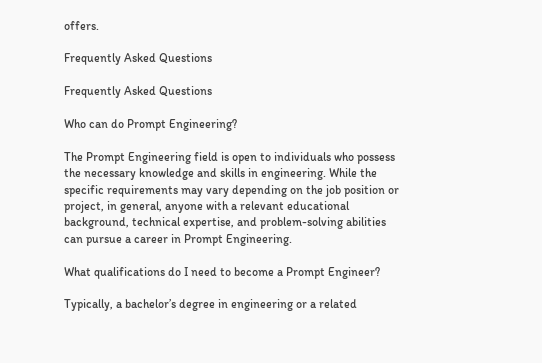offers.

Frequently Asked Questions

Frequently Asked Questions

Who can do Prompt Engineering?

The Prompt Engineering field is open to individuals who possess the necessary knowledge and skills in engineering. While the specific requirements may vary depending on the job position or project, in general, anyone with a relevant educational background, technical expertise, and problem-solving abilities can pursue a career in Prompt Engineering.

What qualifications do I need to become a Prompt Engineer?

Typically, a bachelor’s degree in engineering or a related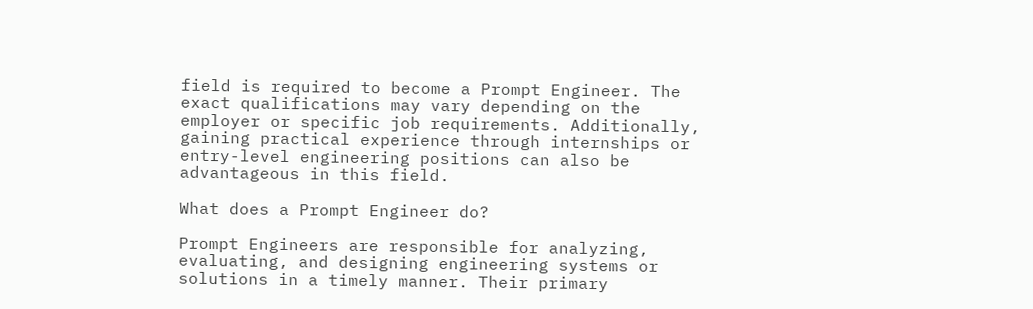field is required to become a Prompt Engineer. The exact qualifications may vary depending on the employer or specific job requirements. Additionally, gaining practical experience through internships or entry-level engineering positions can also be advantageous in this field.

What does a Prompt Engineer do?

Prompt Engineers are responsible for analyzing, evaluating, and designing engineering systems or solutions in a timely manner. Their primary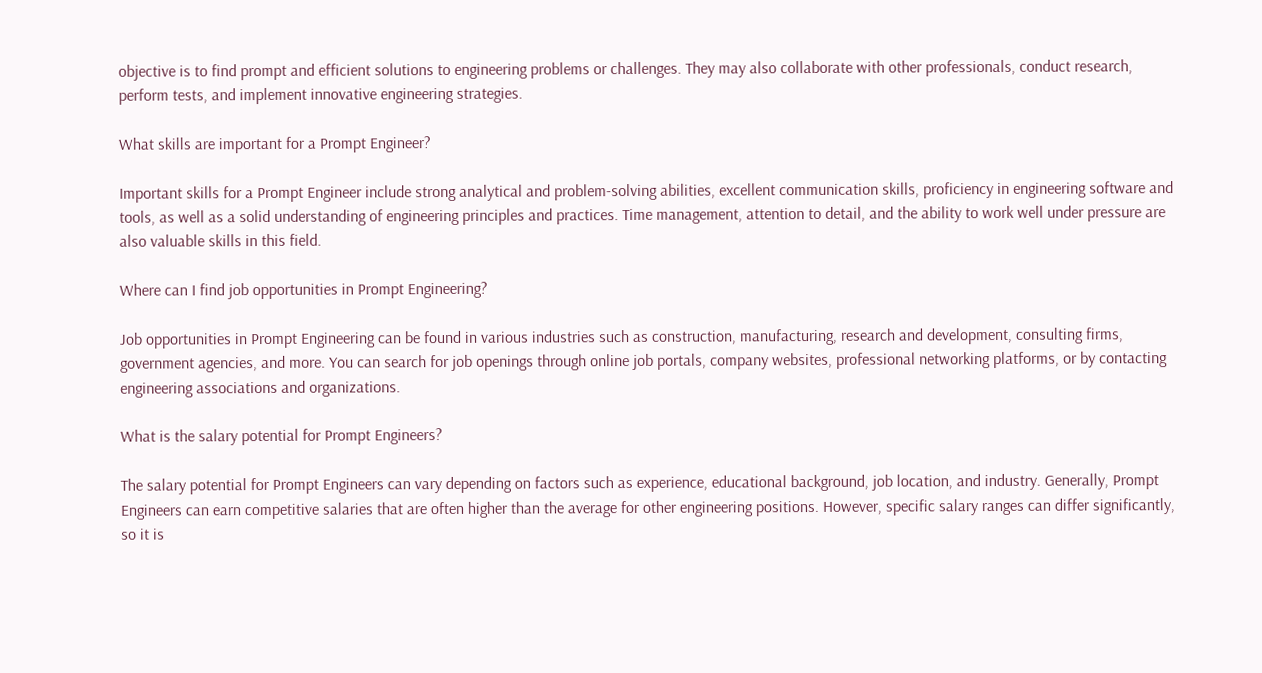objective is to find prompt and efficient solutions to engineering problems or challenges. They may also collaborate with other professionals, conduct research, perform tests, and implement innovative engineering strategies.

What skills are important for a Prompt Engineer?

Important skills for a Prompt Engineer include strong analytical and problem-solving abilities, excellent communication skills, proficiency in engineering software and tools, as well as a solid understanding of engineering principles and practices. Time management, attention to detail, and the ability to work well under pressure are also valuable skills in this field.

Where can I find job opportunities in Prompt Engineering?

Job opportunities in Prompt Engineering can be found in various industries such as construction, manufacturing, research and development, consulting firms, government agencies, and more. You can search for job openings through online job portals, company websites, professional networking platforms, or by contacting engineering associations and organizations.

What is the salary potential for Prompt Engineers?

The salary potential for Prompt Engineers can vary depending on factors such as experience, educational background, job location, and industry. Generally, Prompt Engineers can earn competitive salaries that are often higher than the average for other engineering positions. However, specific salary ranges can differ significantly, so it is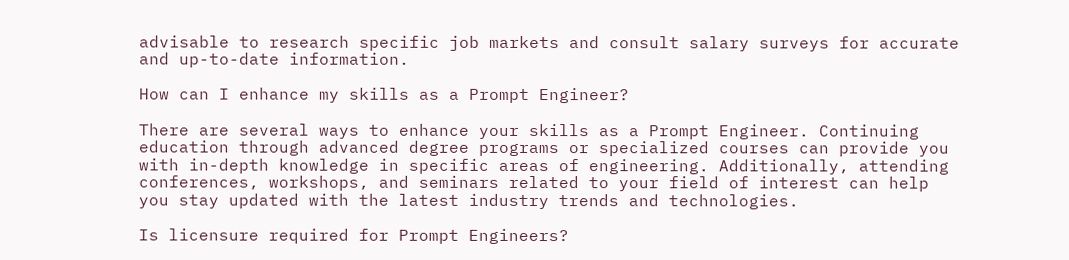advisable to research specific job markets and consult salary surveys for accurate and up-to-date information.

How can I enhance my skills as a Prompt Engineer?

There are several ways to enhance your skills as a Prompt Engineer. Continuing education through advanced degree programs or specialized courses can provide you with in-depth knowledge in specific areas of engineering. Additionally, attending conferences, workshops, and seminars related to your field of interest can help you stay updated with the latest industry trends and technologies.

Is licensure required for Prompt Engineers?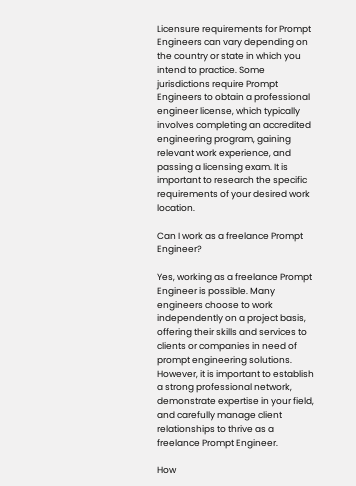Licensure requirements for Prompt Engineers can vary depending on the country or state in which you intend to practice. Some jurisdictions require Prompt Engineers to obtain a professional engineer license, which typically involves completing an accredited engineering program, gaining relevant work experience, and passing a licensing exam. It is important to research the specific requirements of your desired work location.

Can I work as a freelance Prompt Engineer?

Yes, working as a freelance Prompt Engineer is possible. Many engineers choose to work independently on a project basis, offering their skills and services to clients or companies in need of prompt engineering solutions. However, it is important to establish a strong professional network, demonstrate expertise in your field, and carefully manage client relationships to thrive as a freelance Prompt Engineer.

How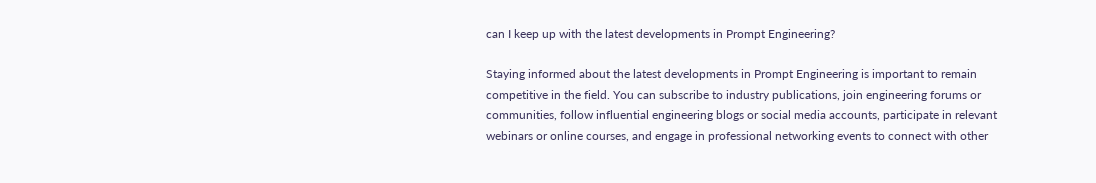can I keep up with the latest developments in Prompt Engineering?

Staying informed about the latest developments in Prompt Engineering is important to remain competitive in the field. You can subscribe to industry publications, join engineering forums or communities, follow influential engineering blogs or social media accounts, participate in relevant webinars or online courses, and engage in professional networking events to connect with other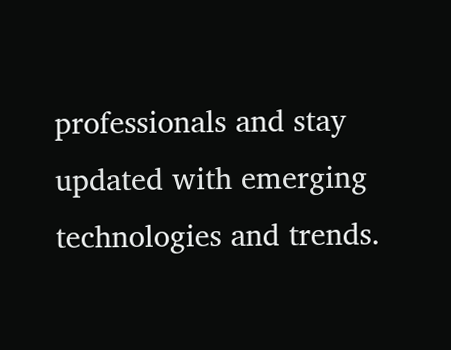professionals and stay updated with emerging technologies and trends.